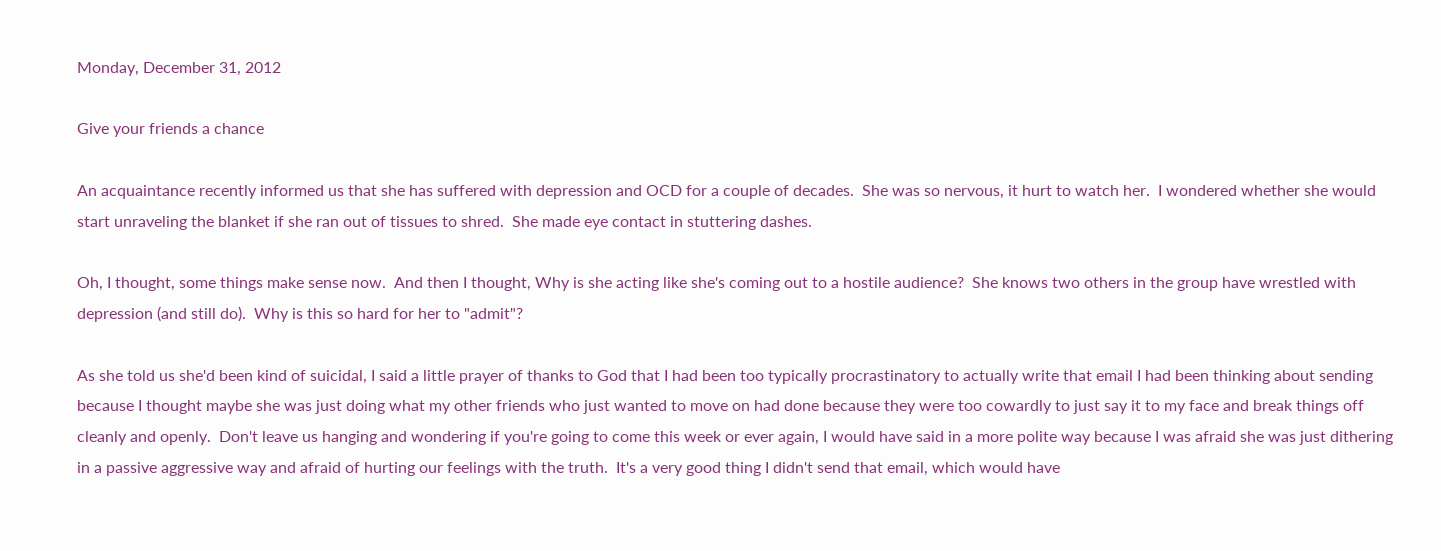Monday, December 31, 2012

Give your friends a chance

An acquaintance recently informed us that she has suffered with depression and OCD for a couple of decades.  She was so nervous, it hurt to watch her.  I wondered whether she would start unraveling the blanket if she ran out of tissues to shred.  She made eye contact in stuttering dashes.

Oh, I thought, some things make sense now.  And then I thought, Why is she acting like she's coming out to a hostile audience?  She knows two others in the group have wrestled with depression (and still do).  Why is this so hard for her to "admit"?

As she told us she'd been kind of suicidal, I said a little prayer of thanks to God that I had been too typically procrastinatory to actually write that email I had been thinking about sending because I thought maybe she was just doing what my other friends who just wanted to move on had done because they were too cowardly to just say it to my face and break things off cleanly and openly.  Don't leave us hanging and wondering if you're going to come this week or ever again, I would have said in a more polite way because I was afraid she was just dithering in a passive aggressive way and afraid of hurting our feelings with the truth.  It's a very good thing I didn't send that email, which would have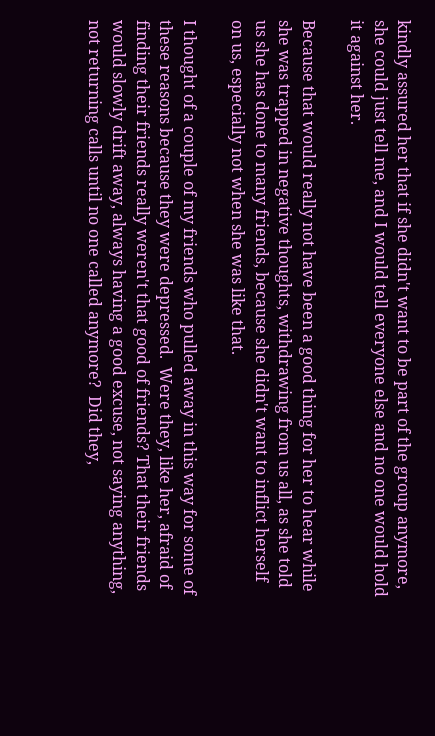kindly assured her that if she didn't want to be part of the group anymore, she could just tell me, and I would tell everyone else and no one would hold it against her.

Because that would really not have been a good thing for her to hear while she was trapped in negative thoughts, withdrawing from us all, as she told us she has done to many friends, because she didn't want to inflict herself on us, especially not when she was like that.

I thought of a couple of my friends who pulled away in this way for some of these reasons because they were depressed.  Were they, like her, afraid of finding their friends really weren't that good of friends? That their friends would slowly drift away, always having a good excuse, not saying anything, not returning calls until no one called anymore?  Did they,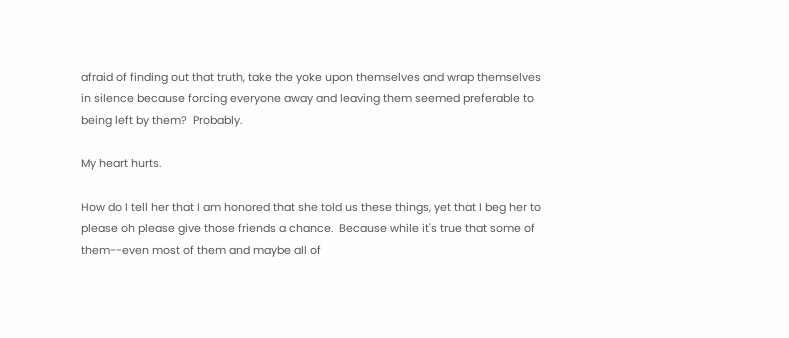afraid of finding out that truth, take the yoke upon themselves and wrap themselves in silence because forcing everyone away and leaving them seemed preferable to being left by them?  Probably.

My heart hurts.

How do I tell her that I am honored that she told us these things, yet that I beg her to please oh please give those friends a chance.  Because while it's true that some of them--even most of them and maybe all of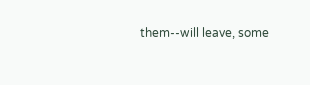them--will leave, some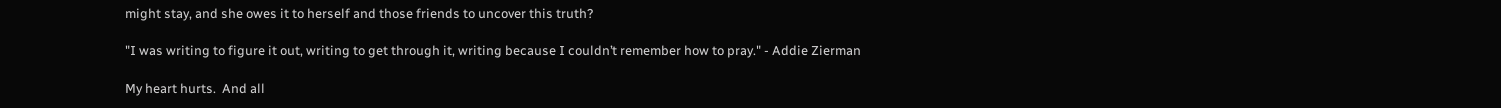might stay, and she owes it to herself and those friends to uncover this truth?

"I was writing to figure it out, writing to get through it, writing because I couldn’t remember how to pray." - Addie Zierman

My heart hurts.  And all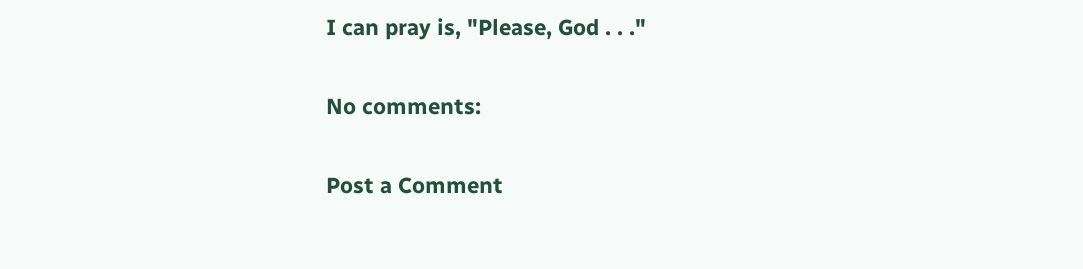I can pray is, "Please, God . . ."

No comments:

Post a Comment